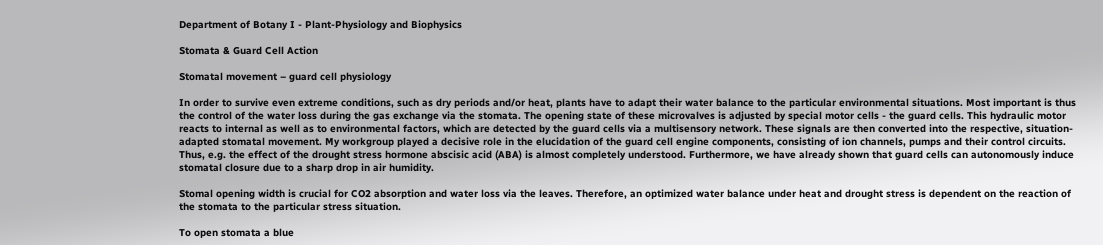Department of Botany I - Plant-Physiology and Biophysics

Stomata & Guard Cell Action

Stomatal movement – guard cell physiology

In order to survive even extreme conditions, such as dry periods and/or heat, plants have to adapt their water balance to the particular environmental situations. Most important is thus the control of the water loss during the gas exchange via the stomata. The opening state of these microvalves is adjusted by special motor cells - the guard cells. This hydraulic motor reacts to internal as well as to environmental factors, which are detected by the guard cells via a multisensory network. These signals are then converted into the respective, situation-adapted stomatal movement. My workgroup played a decisive role in the elucidation of the guard cell engine components, consisting of ion channels, pumps and their control circuits. Thus, e.g. the effect of the drought stress hormone abscisic acid (ABA) is almost completely understood. Furthermore, we have already shown that guard cells can autonomously induce stomatal closure due to a sharp drop in air humidity.

Stomal opening width is crucial for CO2 absorption and water loss via the leaves. Therefore, an optimized water balance under heat and drought stress is dependent on the reaction of the stomata to the particular stress situation.

To open stomata a blue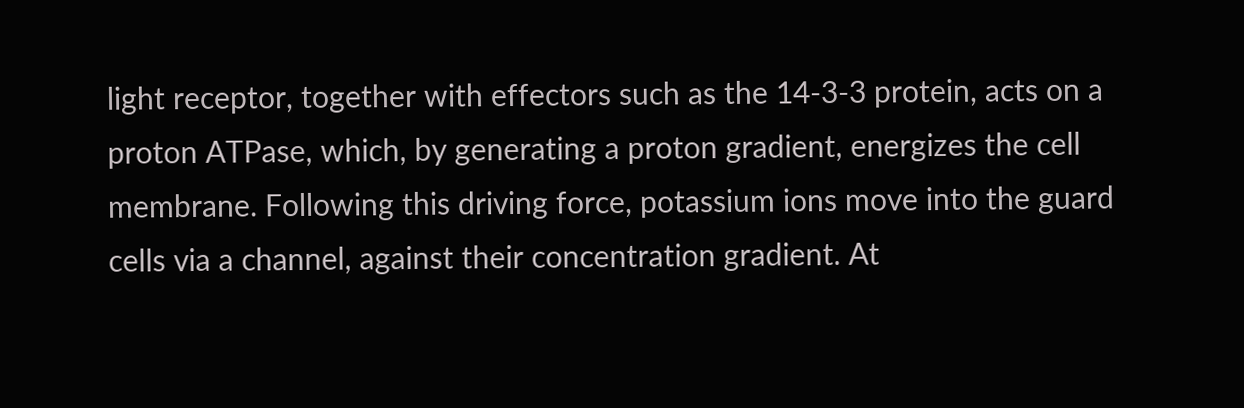light receptor, together with effectors such as the 14-3-3 protein, acts on a proton ATPase, which, by generating a proton gradient, energizes the cell membrane. Following this driving force, potassium ions move into the guard cells via a channel, against their concentration gradient. At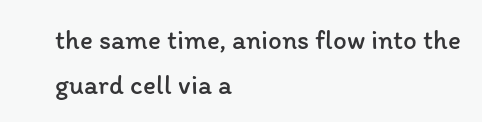the same time, anions flow into the guard cell via a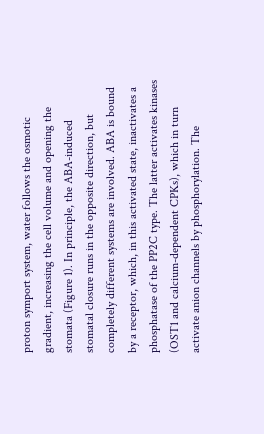proton symport system, water follows the osmotic gradient, increasing the cell volume and opening the stomata (Figure 1). In principle, the ABA-induced stomatal closure runs in the opposite direction, but completely different systems are involved. ABA is bound by a receptor, which, in this activated state, inactivates a phosphatase of the PP2C type. The latter activates kinases (OST1 and calcium-dependent CPKs), which in turn activate anion channels by phosphorylation. The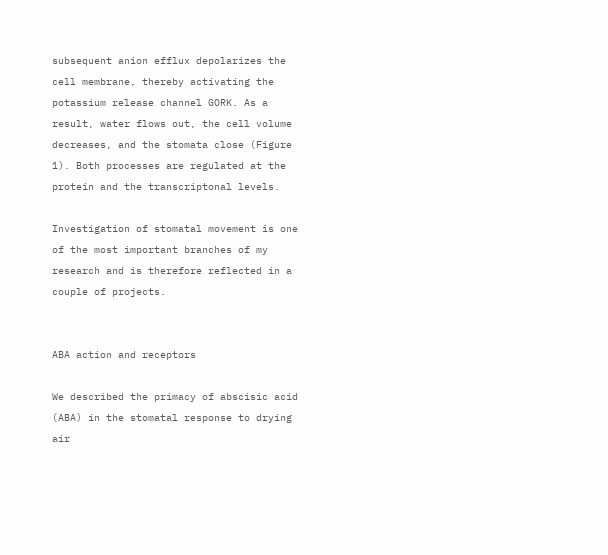subsequent anion efflux depolarizes the cell membrane, thereby activating the potassium release channel GORK. As a result, water flows out, the cell volume decreases, and the stomata close (Figure 1). Both processes are regulated at the protein and the transcriptonal levels.

Investigation of stomatal movement is one of the most important branches of my research and is therefore reflected in a couple of projects.


ABA action and receptors

We described the primacy of abscisic acid (ABA) in the stomatal response to drying air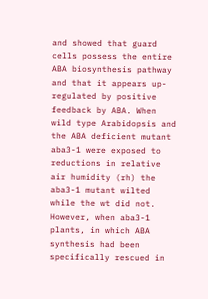and showed that guard cells possess the entire ABA biosynthesis pathway and that it appears up-regulated by positive feedback by ABA. When wild type Arabidopsis and the ABA deficient mutant aba3-1 were exposed to reductions in relative air humidity (rh) the aba3-1 mutant wilted while the wt did not. However, when aba3-1 plants, in which ABA synthesis had been specifically rescued in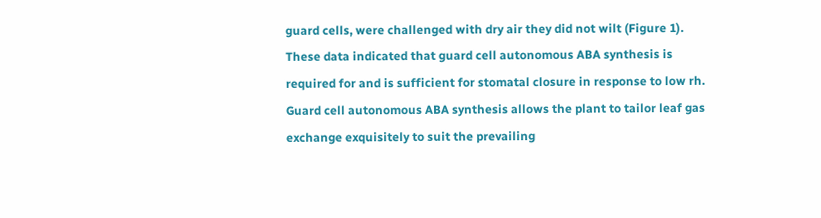guard cells, were challenged with dry air they did not wilt (Figure 1). These data indicated that guard cell autonomous ABA synthesis is required for and is sufficient for stomatal closure in response to low rh. Guard cell autonomous ABA synthesis allows the plant to tailor leaf gas exchange exquisitely to suit the prevailing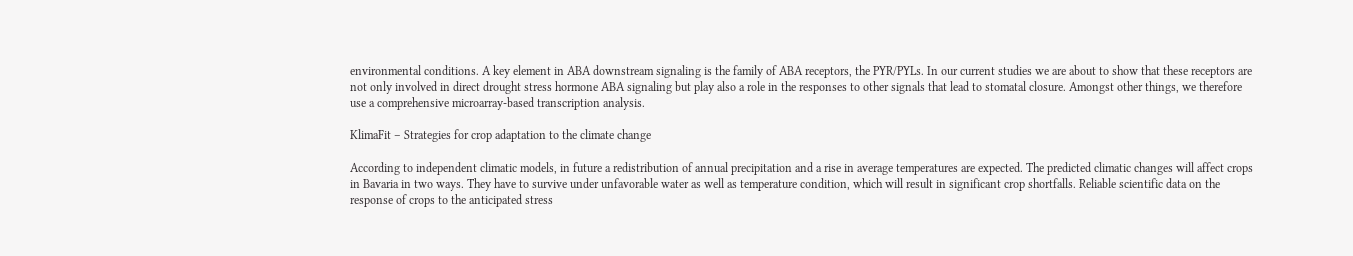environmental conditions. A key element in ABA downstream signaling is the family of ABA receptors, the PYR/PYLs. In our current studies we are about to show that these receptors are not only involved in direct drought stress hormone ABA signaling but play also a role in the responses to other signals that lead to stomatal closure. Amongst other things, we therefore use a comprehensive microarray-based transcription analysis.

KlimaFit – Strategies for crop adaptation to the climate change

According to independent climatic models, in future a redistribution of annual precipitation and a rise in average temperatures are expected. The predicted climatic changes will affect crops in Bavaria in two ways. They have to survive under unfavorable water as well as temperature condition, which will result in significant crop shortfalls. Reliable scientific data on the response of crops to the anticipated stress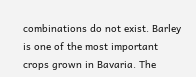combinations do not exist. Barley is one of the most important crops grown in Bavaria. The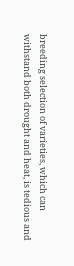breeding selection of varieties, which can withstand both drought and heat, is tedious and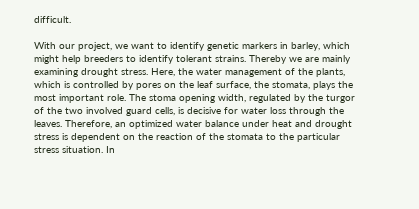difficult.

With our project, we want to identify genetic markers in barley, which might help breeders to identify tolerant strains. Thereby we are mainly examining drought stress. Here, the water management of the plants, which is controlled by pores on the leaf surface, the stomata, plays the most important role. The stoma opening width, regulated by the turgor of the two involved guard cells, is decisive for water loss through the leaves. Therefore, an optimized water balance under heat and drought stress is dependent on the reaction of the stomata to the particular stress situation. In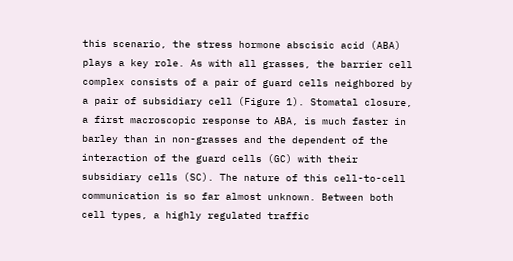this scenario, the stress hormone abscisic acid (ABA) plays a key role. As with all grasses, the barrier cell complex consists of a pair of guard cells neighbored by a pair of subsidiary cell (Figure 1). Stomatal closure, a first macroscopic response to ABA, is much faster in barley than in non-grasses and the dependent of the interaction of the guard cells (GC) with their subsidiary cells (SC). The nature of this cell-to-cell communication is so far almost unknown. Between both cell types, a highly regulated traffic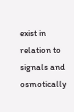exist in relation to signals and osmotically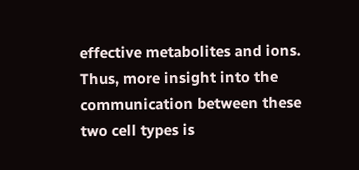effective metabolites and ions. Thus, more insight into the communication between these two cell types is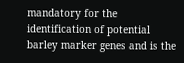mandatory for the identification of potential barley marker genes and is the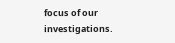focus of our investigations.